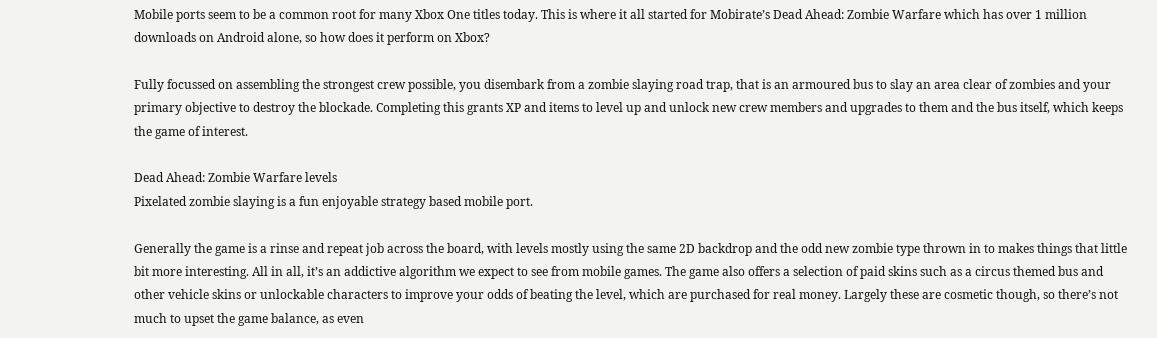Mobile ports seem to be a common root for many Xbox One titles today. This is where it all started for Mobirate’s Dead Ahead: Zombie Warfare which has over 1 million downloads on Android alone, so how does it perform on Xbox?

Fully focussed on assembling the strongest crew possible, you disembark from a zombie slaying road trap, that is an armoured bus to slay an area clear of zombies and your primary objective to destroy the blockade. Completing this grants XP and items to level up and unlock new crew members and upgrades to them and the bus itself, which keeps the game of interest.

Dead Ahead: Zombie Warfare levels
Pixelated zombie slaying is a fun enjoyable strategy based mobile port.

Generally the game is a rinse and repeat job across the board, with levels mostly using the same 2D backdrop and the odd new zombie type thrown in to makes things that little bit more interesting. All in all, it’s an addictive algorithm we expect to see from mobile games. The game also offers a selection of paid skins such as a circus themed bus and other vehicle skins or unlockable characters to improve your odds of beating the level, which are purchased for real money. Largely these are cosmetic though, so there’s not much to upset the game balance, as even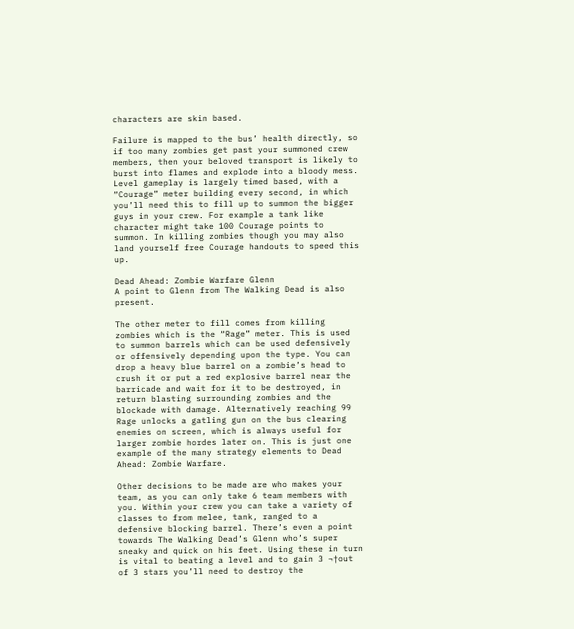characters are skin based.

Failure is mapped to the bus’ health directly, so if too many zombies get past your summoned crew members, then your beloved transport is likely to burst into flames and explode into a bloody mess. Level gameplay is largely timed based, with a “Courage” meter building every second, in which you’ll need this to fill up to summon the bigger guys in your crew. For example a tank like character might take 100 Courage points to summon. In killing zombies though you may also land yourself free Courage handouts to speed this up.

Dead Ahead: Zombie Warfare Glenn
A point to Glenn from The Walking Dead is also present.

The other meter to fill comes from killing zombies which is the “Rage” meter. This is used to summon barrels which can be used defensively or offensively depending upon the type. You can drop a heavy blue barrel on a zombie’s head to crush it or put a red explosive barrel near the barricade and wait for it to be destroyed, in return blasting surrounding zombies and the blockade with damage. Alternatively reaching 99 Rage unlocks a gatling gun on the bus clearing enemies on screen, which is always useful for larger zombie hordes later on. This is just one example of the many strategy elements to Dead Ahead: Zombie Warfare.

Other decisions to be made are who makes your team, as you can only take 6 team members with you. Within your crew you can take a variety of classes to from melee, tank, ranged to a defensive blocking barrel. There’s even a point towards The Walking Dead’s Glenn who’s super sneaky and quick on his feet. Using these in turn is vital to beating a level and to gain 3 ¬†out of 3 stars you’ll need to destroy the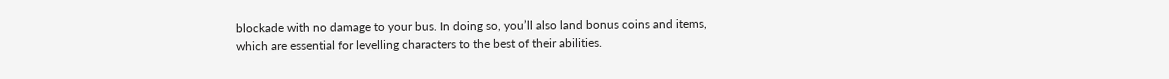blockade with no damage to your bus. In doing so, you’ll also land bonus coins and items, which are essential for levelling characters to the best of their abilities.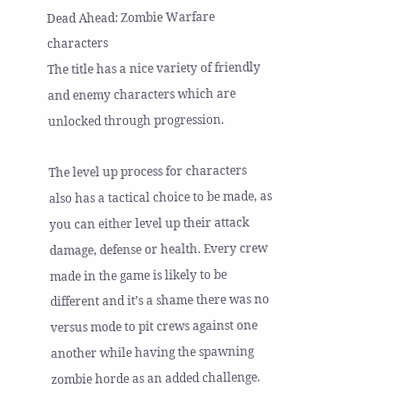Dead Ahead: Zombie Warfare characters
The title has a nice variety of friendly and enemy characters which are unlocked through progression.

The level up process for characters also has a tactical choice to be made, as you can either level up their attack damage, defense or health. Every crew made in the game is likely to be different and it’s a shame there was no versus mode to pit crews against one another while having the spawning zombie horde as an added challenge.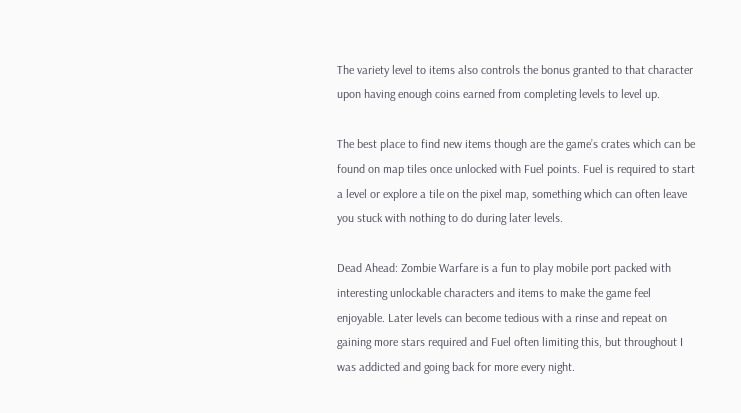The variety level to items also controls the bonus granted to that character upon having enough coins earned from completing levels to level up.

The best place to find new items though are the game’s crates which can be found on map tiles once unlocked with Fuel points. Fuel is required to start a level or explore a tile on the pixel map, something which can often leave you stuck with nothing to do during later levels.

Dead Ahead: Zombie Warfare is a fun to play mobile port packed with interesting unlockable characters and items to make the game feel enjoyable. Later levels can become tedious with a rinse and repeat on gaining more stars required and Fuel often limiting this, but throughout I was addicted and going back for more every night.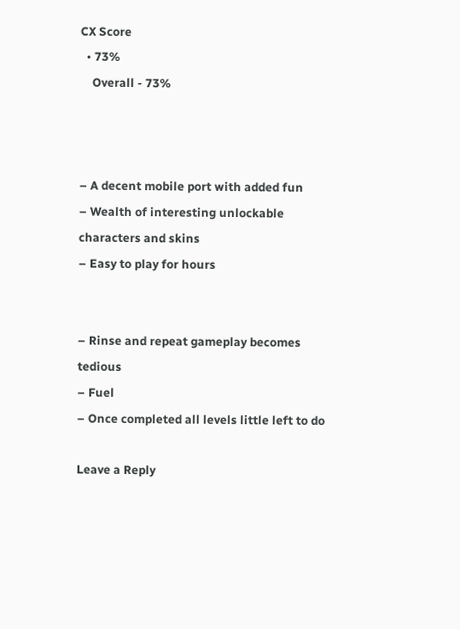CX Score
  • 73%
    Overall - 73%



– A decent mobile port with added fun
– Wealth of interesting unlockable characters and skins
– Easy to play for hours


– Rinse and repeat gameplay becomes tedious
– Fuel
– Once completed all levels little left to do

Leave a Reply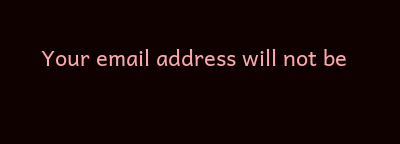Your email address will not be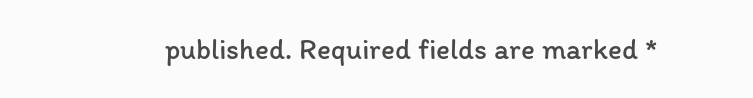published. Required fields are marked *